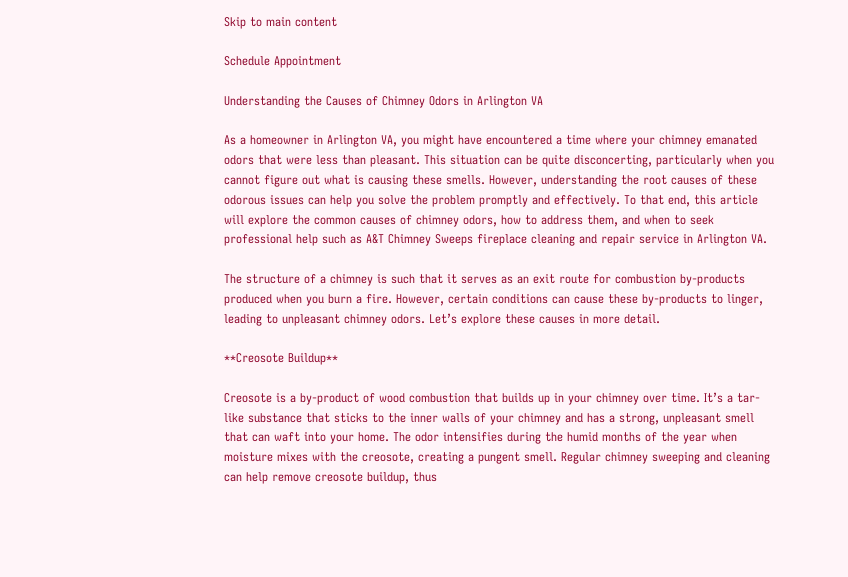Skip to main content

Schedule Appointment

Understanding the Causes of Chimney Odors in Arlington VA

As a homeowner in Arlington VA, you might have encountered a time where your chimney emanated odors that were less than pleasant. This situation can be quite disconcerting, particularly when you cannot figure out what is causing these smells. However, understanding the root causes of these odorous issues can help you solve the problem promptly and effectively. To that end, this article will explore the common causes of chimney odors, how to address them, and when to seek professional help such as A&T Chimney Sweeps fireplace cleaning and repair service in Arlington VA.

The structure of a chimney is such that it serves as an exit route for combustion by-products produced when you burn a fire. However, certain conditions can cause these by-products to linger, leading to unpleasant chimney odors. Let’s explore these causes in more detail.

**Creosote Buildup**

Creosote is a by-product of wood combustion that builds up in your chimney over time. It’s a tar-like substance that sticks to the inner walls of your chimney and has a strong, unpleasant smell that can waft into your home. The odor intensifies during the humid months of the year when moisture mixes with the creosote, creating a pungent smell. Regular chimney sweeping and cleaning can help remove creosote buildup, thus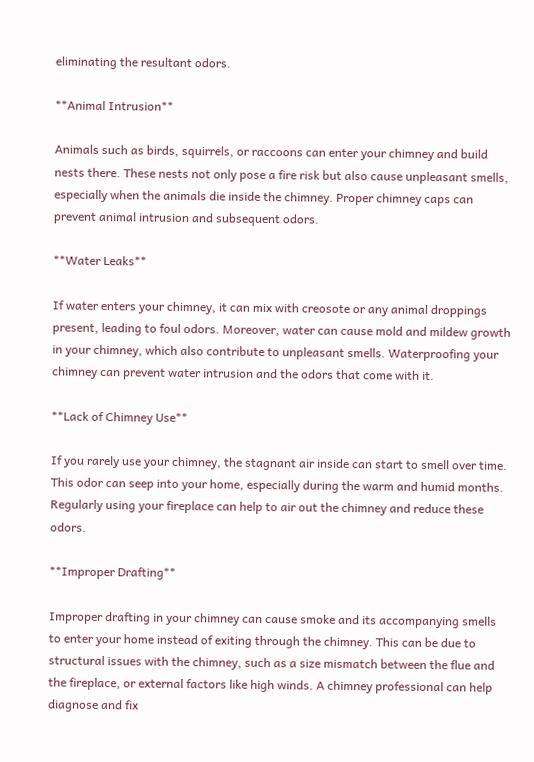eliminating the resultant odors.

**Animal Intrusion**

Animals such as birds, squirrels, or raccoons can enter your chimney and build nests there. These nests not only pose a fire risk but also cause unpleasant smells, especially when the animals die inside the chimney. Proper chimney caps can prevent animal intrusion and subsequent odors.

**Water Leaks**

If water enters your chimney, it can mix with creosote or any animal droppings present, leading to foul odors. Moreover, water can cause mold and mildew growth in your chimney, which also contribute to unpleasant smells. Waterproofing your chimney can prevent water intrusion and the odors that come with it.

**Lack of Chimney Use**

If you rarely use your chimney, the stagnant air inside can start to smell over time. This odor can seep into your home, especially during the warm and humid months. Regularly using your fireplace can help to air out the chimney and reduce these odors.

**Improper Drafting**

Improper drafting in your chimney can cause smoke and its accompanying smells to enter your home instead of exiting through the chimney. This can be due to structural issues with the chimney, such as a size mismatch between the flue and the fireplace, or external factors like high winds. A chimney professional can help diagnose and fix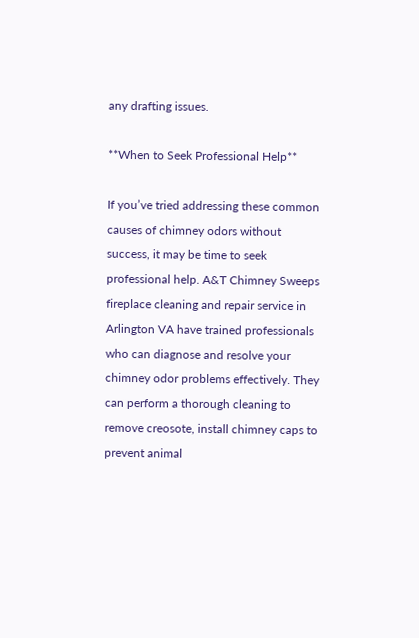any drafting issues.

**When to Seek Professional Help**

If you’ve tried addressing these common causes of chimney odors without success, it may be time to seek professional help. A&T Chimney Sweeps fireplace cleaning and repair service in Arlington VA have trained professionals who can diagnose and resolve your chimney odor problems effectively. They can perform a thorough cleaning to remove creosote, install chimney caps to prevent animal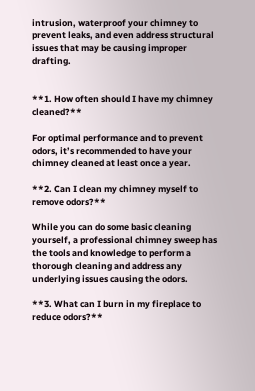intrusion, waterproof your chimney to prevent leaks, and even address structural issues that may be causing improper drafting.


**1. How often should I have my chimney cleaned?**

For optimal performance and to prevent odors, it’s recommended to have your chimney cleaned at least once a year.

**2. Can I clean my chimney myself to remove odors?**

While you can do some basic cleaning yourself, a professional chimney sweep has the tools and knowledge to perform a thorough cleaning and address any underlying issues causing the odors.

**3. What can I burn in my fireplace to reduce odors?**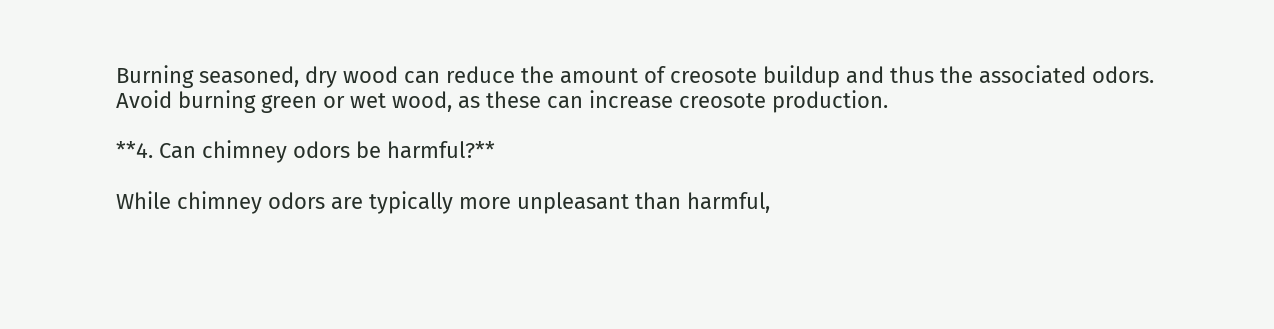Burning seasoned, dry wood can reduce the amount of creosote buildup and thus the associated odors. Avoid burning green or wet wood, as these can increase creosote production.

**4. Can chimney odors be harmful?**

While chimney odors are typically more unpleasant than harmful,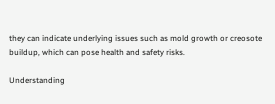they can indicate underlying issues such as mold growth or creosote buildup, which can pose health and safety risks.

Understanding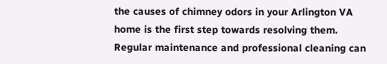the causes of chimney odors in your Arlington VA home is the first step towards resolving them. Regular maintenance and professional cleaning can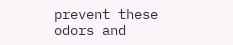prevent these odors and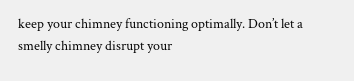keep your chimney functioning optimally. Don’t let a smelly chimney disrupt your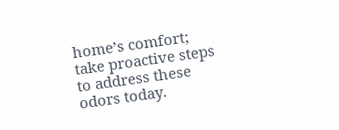home’s comfort; take proactive steps to address these odors today.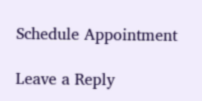Schedule Appointment

Leave a Reply